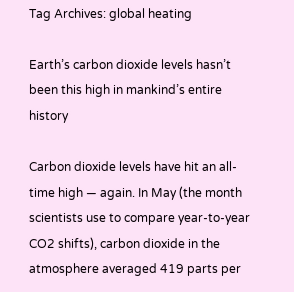Tag Archives: global heating

Earth’s carbon dioxide levels hasn’t been this high in mankind’s entire history

Carbon dioxide levels have hit an all-time high — again. In May (the month scientists use to compare year-to-year CO2 shifts), carbon dioxide in the atmosphere averaged 419 parts per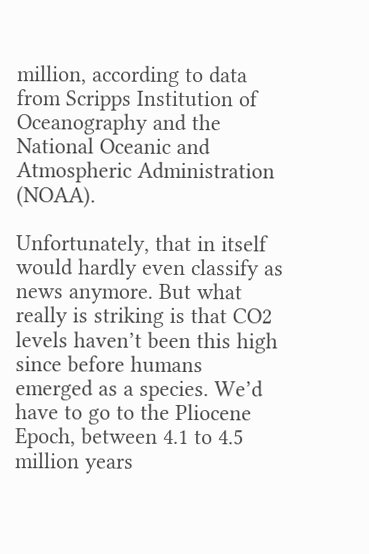million, according to data from Scripps Institution of Oceanography and the National Oceanic and Atmospheric Administration (NOAA).

Unfortunately, that in itself would hardly even classify as news anymore. But what really is striking is that CO2 levels haven’t been this high since before humans emerged as a species. We’d have to go to the Pliocene Epoch, between 4.1 to 4.5 million years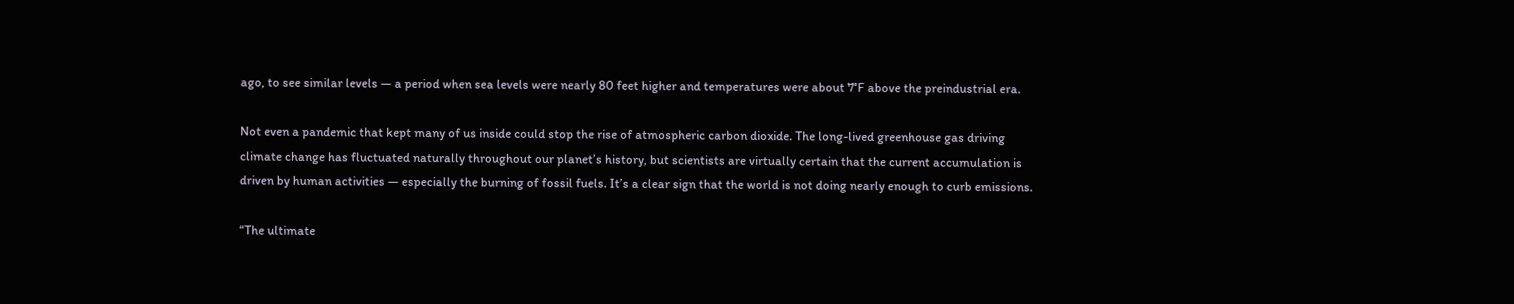ago, to see similar levels — a period when sea levels were nearly 80 feet higher and temperatures were about 7°F above the preindustrial era.

Not even a pandemic that kept many of us inside could stop the rise of atmospheric carbon dioxide. The long-lived greenhouse gas driving climate change has fluctuated naturally throughout our planet’s history, but scientists are virtually certain that the current accumulation is driven by human activities — especially the burning of fossil fuels. It’s a clear sign that the world is not doing nearly enough to curb emissions.

“The ultimate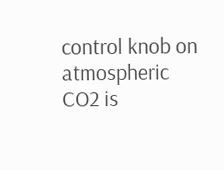control knob on atmospheric CO2 is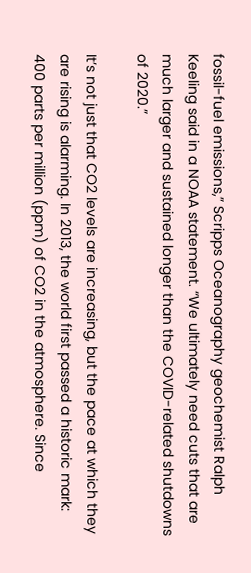fossil-fuel emissions,” Scripps Oceanography geochemist Ralph Keeling said in a NOAA statement. “We ultimately need cuts that are much larger and sustained longer than the COVID-related shutdowns of 2020.”

It’s not just that CO2 levels are increasing, but the pace at which they are rising is alarming. In 2013, the world first passed a historic mark: 400 parts per million (ppm) of CO2 in the atmosphere. Since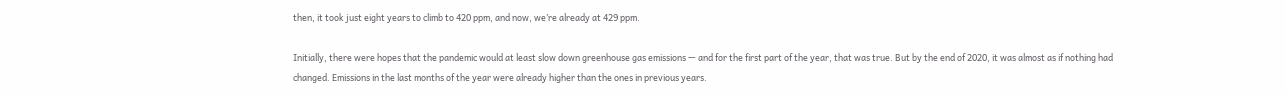then, it took just eight years to climb to 420 ppm, and now, we’re already at 429 ppm.

Initially, there were hopes that the pandemic would at least slow down greenhouse gas emissions — and for the first part of the year, that was true. But by the end of 2020, it was almost as if nothing had changed. Emissions in the last months of the year were already higher than the ones in previous years.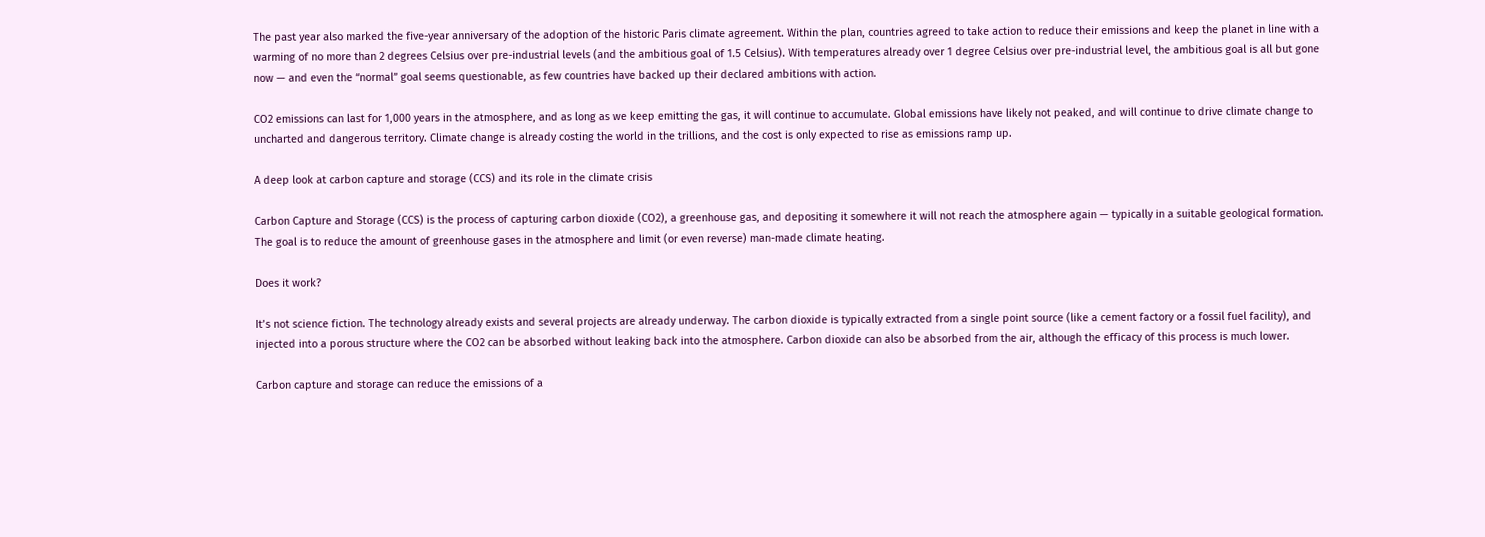The past year also marked the five-year anniversary of the adoption of the historic Paris climate agreement. Within the plan, countries agreed to take action to reduce their emissions and keep the planet in line with a warming of no more than 2 degrees Celsius over pre-industrial levels (and the ambitious goal of 1.5 Celsius). With temperatures already over 1 degree Celsius over pre-industrial level, the ambitious goal is all but gone now — and even the “normal” goal seems questionable, as few countries have backed up their declared ambitions with action.

CO2 emissions can last for 1,000 years in the atmosphere, and as long as we keep emitting the gas, it will continue to accumulate. Global emissions have likely not peaked, and will continue to drive climate change to uncharted and dangerous territory. Climate change is already costing the world in the trillions, and the cost is only expected to rise as emissions ramp up.

A deep look at carbon capture and storage (CCS) and its role in the climate crisis

Carbon Capture and Storage (CCS) is the process of capturing carbon dioxide (CO2), a greenhouse gas, and depositing it somewhere it will not reach the atmosphere again — typically in a suitable geological formation. The goal is to reduce the amount of greenhouse gases in the atmosphere and limit (or even reverse) man-made climate heating.

Does it work?

It’s not science fiction. The technology already exists and several projects are already underway. The carbon dioxide is typically extracted from a single point source (like a cement factory or a fossil fuel facility), and injected into a porous structure where the CO2 can be absorbed without leaking back into the atmosphere. Carbon dioxide can also be absorbed from the air, although the efficacy of this process is much lower.

Carbon capture and storage can reduce the emissions of a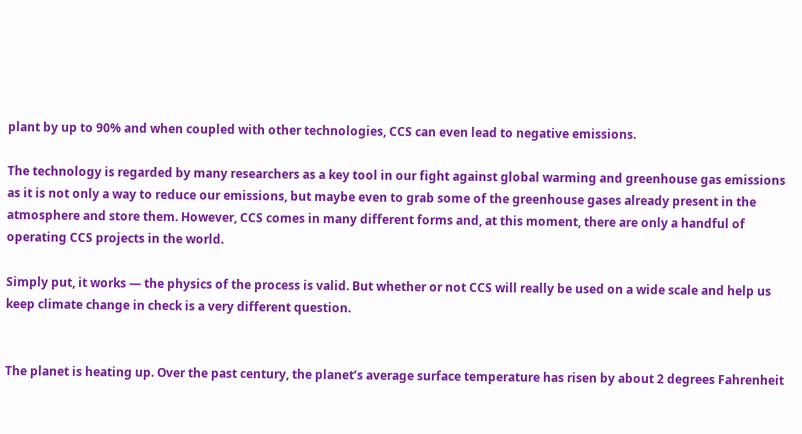plant by up to 90% and when coupled with other technologies, CCS can even lead to negative emissions.

The technology is regarded by many researchers as a key tool in our fight against global warming and greenhouse gas emissions as it is not only a way to reduce our emissions, but maybe even to grab some of the greenhouse gases already present in the atmosphere and store them. However, CCS comes in many different forms and, at this moment, there are only a handful of operating CCS projects in the world.

Simply put, it works — the physics of the process is valid. But whether or not CCS will really be used on a wide scale and help us keep climate change in check is a very different question.


The planet is heating up. Over the past century, the planet’s average surface temperature has risen by about 2 degrees Fahrenheit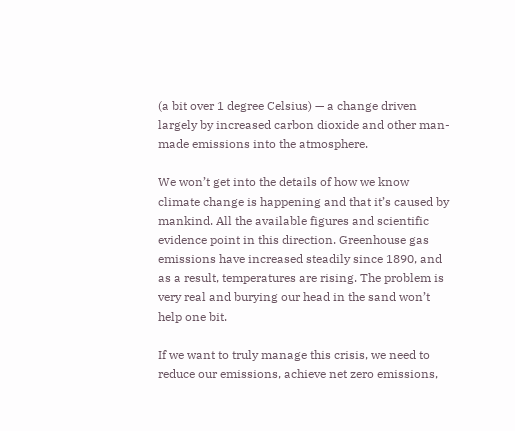(a bit over 1 degree Celsius) — a change driven largely by increased carbon dioxide and other man-made emissions into the atmosphere.

We won’t get into the details of how we know climate change is happening and that it’s caused by mankind. All the available figures and scientific evidence point in this direction. Greenhouse gas emissions have increased steadily since 1890, and as a result, temperatures are rising. The problem is very real and burying our head in the sand won’t help one bit.

If we want to truly manage this crisis, we need to reduce our emissions, achieve net zero emissions,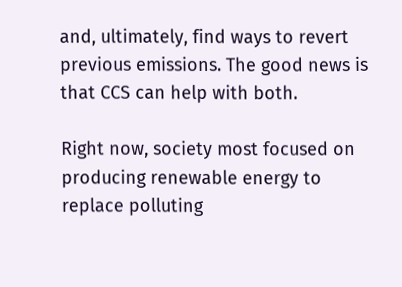and, ultimately, find ways to revert previous emissions. The good news is that CCS can help with both.

Right now, society most focused on producing renewable energy to replace polluting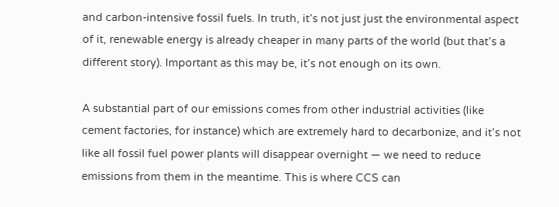and carbon-intensive fossil fuels. In truth, it’s not just just the environmental aspect of it, renewable energy is already cheaper in many parts of the world (but that’s a different story). Important as this may be, it’s not enough on its own.

A substantial part of our emissions comes from other industrial activities (like cement factories, for instance) which are extremely hard to decarbonize, and it’s not like all fossil fuel power plants will disappear overnight — we need to reduce emissions from them in the meantime. This is where CCS can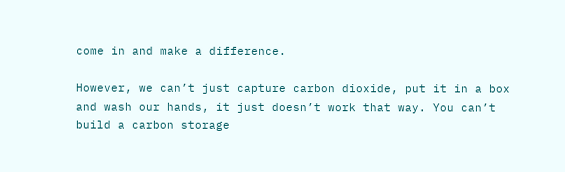come in and make a difference.

However, we can’t just capture carbon dioxide, put it in a box and wash our hands, it just doesn’t work that way. You can’t build a carbon storage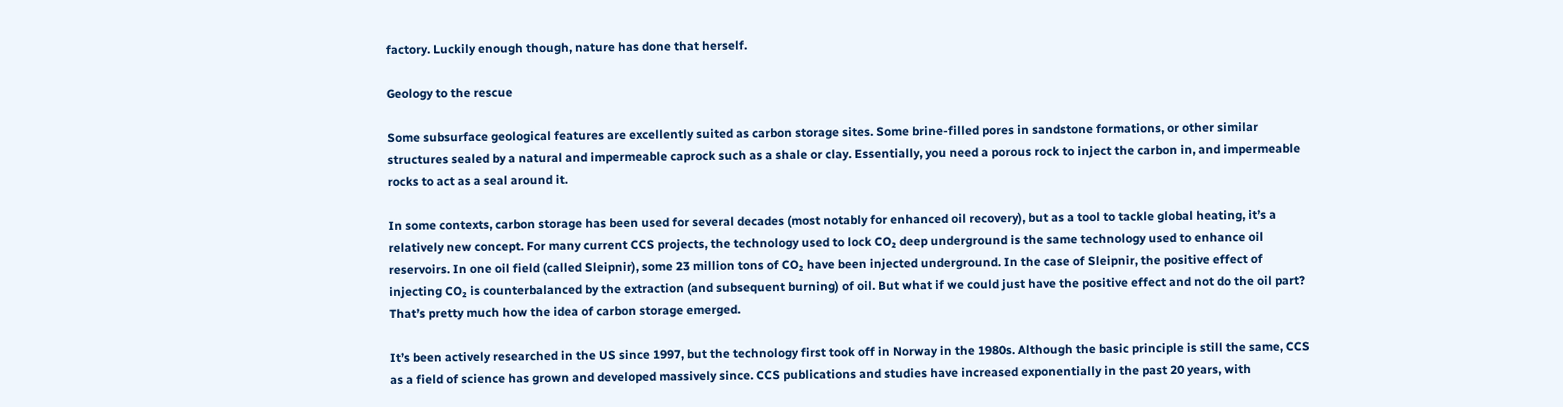factory. Luckily enough though, nature has done that herself.

Geology to the rescue

Some subsurface geological features are excellently suited as carbon storage sites. Some brine-filled pores in sandstone formations, or other similar structures sealed by a natural and impermeable caprock such as a shale or clay. Essentially, you need a porous rock to inject the carbon in, and impermeable rocks to act as a seal around it.

In some contexts, carbon storage has been used for several decades (most notably for enhanced oil recovery), but as a tool to tackle global heating, it’s a relatively new concept. For many current CCS projects, the technology used to lock CO₂ deep underground is the same technology used to enhance oil reservoirs. In one oil field (called Sleipnir), some 23 million tons of CO₂ have been injected underground. In the case of Sleipnir, the positive effect of injecting CO₂ is counterbalanced by the extraction (and subsequent burning) of oil. But what if we could just have the positive effect and not do the oil part? That’s pretty much how the idea of carbon storage emerged.

It’s been actively researched in the US since 1997, but the technology first took off in Norway in the 1980s. Although the basic principle is still the same, CCS as a field of science has grown and developed massively since. CCS publications and studies have increased exponentially in the past 20 years, with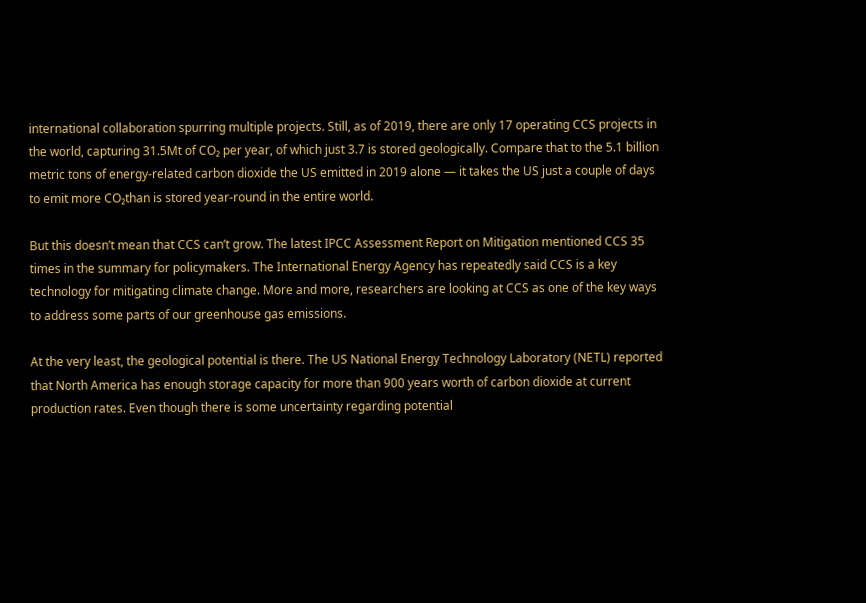international collaboration spurring multiple projects. Still, as of 2019, there are only 17 operating CCS projects in the world, capturing 31.5Mt of CO₂ per year, of which just 3.7 is stored geologically. Compare that to the 5.1 billion metric tons of energy-related carbon dioxide the US emitted in 2019 alone — it takes the US just a couple of days to emit more CO₂than is stored year-round in the entire world.

But this doesn’t mean that CCS can’t grow. The latest IPCC Assessment Report on Mitigation mentioned CCS 35 times in the summary for policymakers. The International Energy Agency has repeatedly said CCS is a key technology for mitigating climate change. More and more, researchers are looking at CCS as one of the key ways to address some parts of our greenhouse gas emissions.

At the very least, the geological potential is there. The US National Energy Technology Laboratory (NETL) reported that North America has enough storage capacity for more than 900 years worth of carbon dioxide at current production rates. Even though there is some uncertainty regarding potential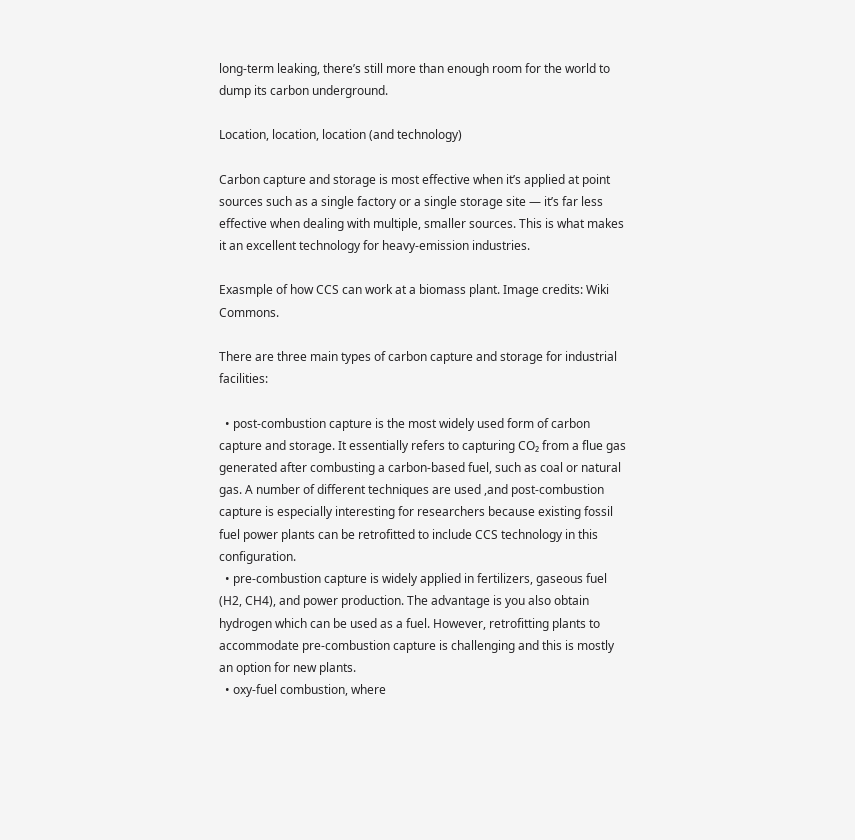long-term leaking, there’s still more than enough room for the world to dump its carbon underground.

Location, location, location (and technology)

Carbon capture and storage is most effective when it’s applied at point sources such as a single factory or a single storage site — it’s far less effective when dealing with multiple, smaller sources. This is what makes it an excellent technology for heavy-emission industries.

Exasmple of how CCS can work at a biomass plant. Image credits: Wiki Commons.

There are three main types of carbon capture and storage for industrial facilities:

  • post-combustion capture is the most widely used form of carbon capture and storage. It essentially refers to capturing CO₂ from a flue gas generated after combusting a carbon-based fuel, such as coal or natural gas. A number of different techniques are used ,and post-combustion capture is especially interesting for researchers because existing fossil fuel power plants can be retrofitted to include CCS technology in this configuration.
  • pre-combustion capture is widely applied in fertilizers, gaseous fuel (H2, CH4), and power production. The advantage is you also obtain hydrogen which can be used as a fuel. However, retrofitting plants to accommodate pre-combustion capture is challenging and this is mostly an option for new plants.
  • oxy-fuel combustion, where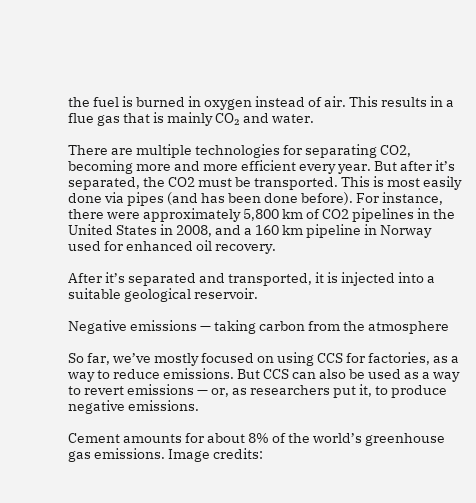the fuel is burned in oxygen instead of air. This results in a flue gas that is mainly CO₂ and water.

There are multiple technologies for separating CO2, becoming more and more efficient every year. But after it’s separated, the CO2 must be transported. This is most easily done via pipes (and has been done before). For instance, there were approximately 5,800 km of CO2 pipelines in the United States in 2008, and a 160 km pipeline in Norway used for enhanced oil recovery.

After it’s separated and transported, it is injected into a suitable geological reservoir.

Negative emissions — taking carbon from the atmosphere

So far, we’ve mostly focused on using CCS for factories, as a way to reduce emissions. But CCS can also be used as a way to revert emissions — or, as researchers put it, to produce negative emissions.

Cement amounts for about 8% of the world’s greenhouse gas emissions. Image credits: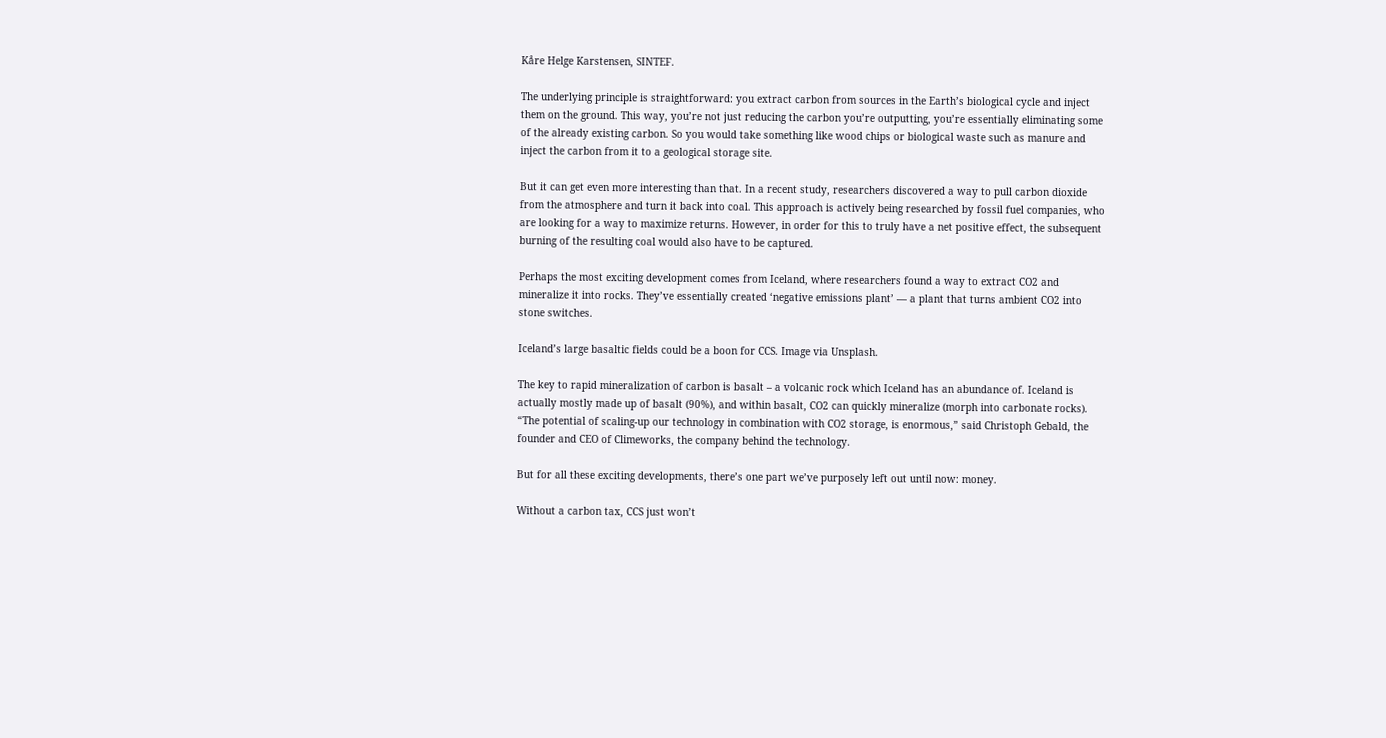Kåre Helge Karstensen, SINTEF.

The underlying principle is straightforward: you extract carbon from sources in the Earth’s biological cycle and inject them on the ground. This way, you’re not just reducing the carbon you’re outputting, you’re essentially eliminating some of the already existing carbon. So you would take something like wood chips or biological waste such as manure and inject the carbon from it to a geological storage site.

But it can get even more interesting than that. In a recent study, researchers discovered a way to pull carbon dioxide from the atmosphere and turn it back into coal. This approach is actively being researched by fossil fuel companies, who are looking for a way to maximize returns. However, in order for this to truly have a net positive effect, the subsequent burning of the resulting coal would also have to be captured.

Perhaps the most exciting development comes from Iceland, where researchers found a way to extract CO2 and mineralize it into rocks. They’ve essentially created ‘negative emissions plant’ — a plant that turns ambient CO2 into stone switches.

Iceland’s large basaltic fields could be a boon for CCS. Image via Unsplash.

The key to rapid mineralization of carbon is basalt – a volcanic rock which Iceland has an abundance of. Iceland is actually mostly made up of basalt (90%), and within basalt, CO2 can quickly mineralize (morph into carbonate rocks). “The potential of scaling-up our technology in combination with CO2 storage, is enormous,” said Christoph Gebald, the founder and CEO of Climeworks, the company behind the technology.

But for all these exciting developments, there’s one part we’ve purposely left out until now: money.

Without a carbon tax, CCS just won’t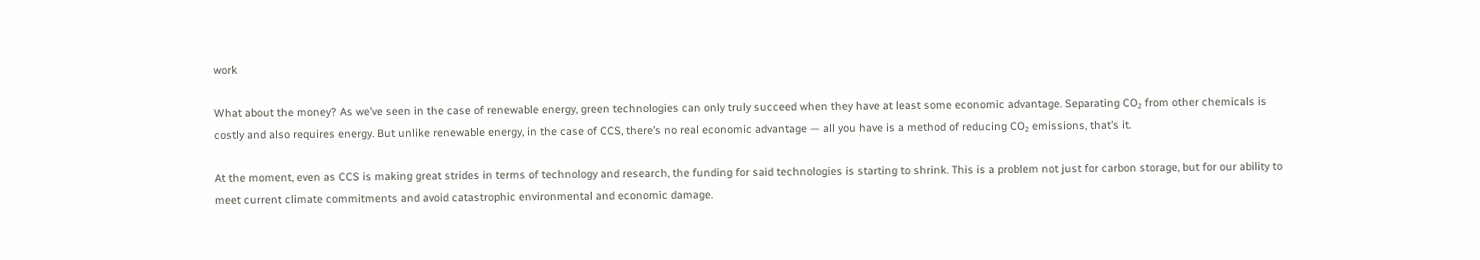work

What about the money? As we’ve seen in the case of renewable energy, green technologies can only truly succeed when they have at least some economic advantage. Separating CO₂ from other chemicals is costly and also requires energy. But unlike renewable energy, in the case of CCS, there’s no real economic advantage — all you have is a method of reducing CO₂ emissions, that’s it.

At the moment, even as CCS is making great strides in terms of technology and research, the funding for said technologies is starting to shrink. This is a problem not just for carbon storage, but for our ability to meet current climate commitments and avoid catastrophic environmental and economic damage.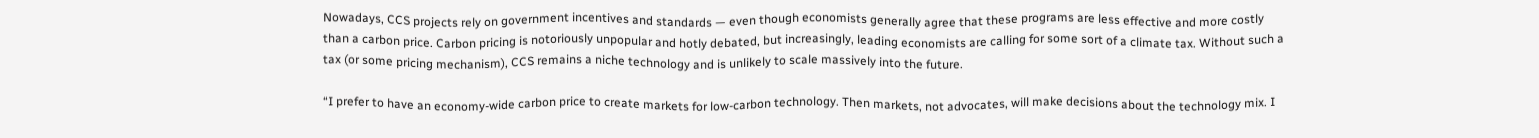Nowadays, CCS projects rely on government incentives and standards — even though economists generally agree that these programs are less effective and more costly than a carbon price. Carbon pricing is notoriously unpopular and hotly debated, but increasingly, leading economists are calling for some sort of a climate tax. Without such a tax (or some pricing mechanism), CCS remains a niche technology and is unlikely to scale massively into the future.

“I prefer to have an economy-wide carbon price to create markets for low-carbon technology. Then markets, not advocates, will make decisions about the technology mix. I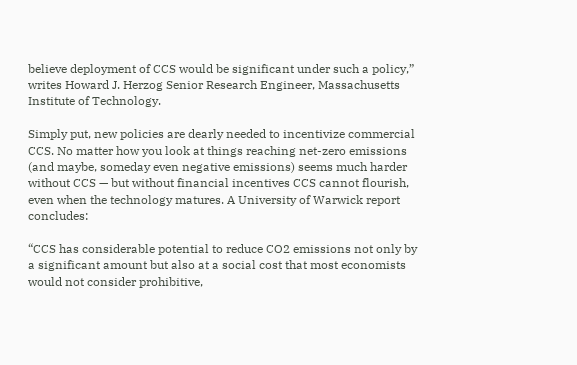believe deployment of CCS would be significant under such a policy,” writes Howard J. Herzog Senior Research Engineer, Massachusetts Institute of Technology.

Simply put, new policies are dearly needed to incentivize commercial CCS. No matter how you look at things reaching net-zero emissions (and maybe, someday even negative emissions) seems much harder without CCS — but without financial incentives CCS cannot flourish, even when the technology matures. A University of Warwick report concludes:

“CCS has considerable potential to reduce CO2 emissions not only by a significant amount but also at a social cost that most economists would not consider prohibitive,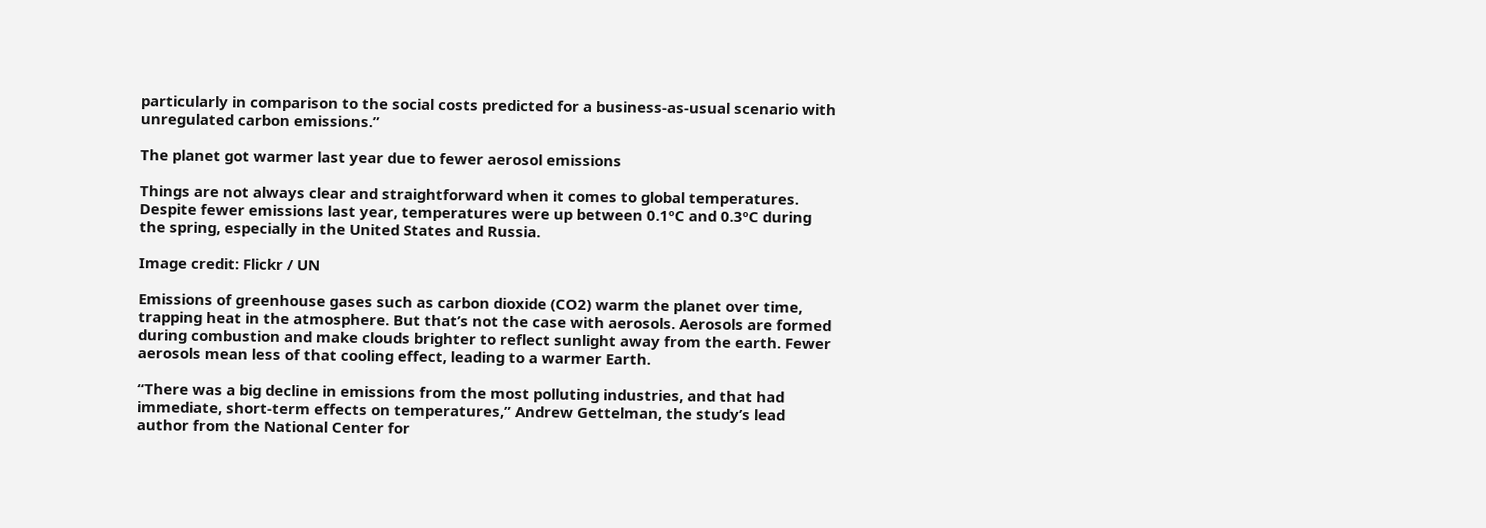particularly in comparison to the social costs predicted for a business-as-usual scenario with unregulated carbon emissions.”

The planet got warmer last year due to fewer aerosol emissions

Things are not always clear and straightforward when it comes to global temperatures. Despite fewer emissions last year, temperatures were up between 0.1ºC and 0.3ºC during the spring, especially in the United States and Russia.

Image credit: Flickr / UN

Emissions of greenhouse gases such as carbon dioxide (CO2) warm the planet over time, trapping heat in the atmosphere. But that’s not the case with aerosols. Aerosols are formed during combustion and make clouds brighter to reflect sunlight away from the earth. Fewer aerosols mean less of that cooling effect, leading to a warmer Earth.

“There was a big decline in emissions from the most polluting industries, and that had immediate, short-term effects on temperatures,” Andrew Gettelman, the study’s lead author from the National Center for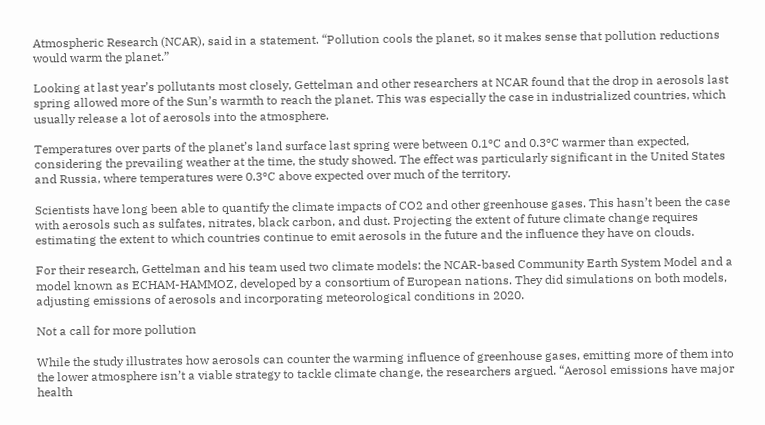Atmospheric Research (NCAR), said in a statement. “Pollution cools the planet, so it makes sense that pollution reductions would warm the planet.”

Looking at last year’s pollutants most closely, Gettelman and other researchers at NCAR found that the drop in aerosols last spring allowed more of the Sun’s warmth to reach the planet. This was especially the case in industrialized countries, which usually release a lot of aerosols into the atmosphere.

Temperatures over parts of the planet’s land surface last spring were between 0.1ºC and 0.3ºC warmer than expected, considering the prevailing weather at the time, the study showed. The effect was particularly significant in the United States and Russia, where temperatures were 0.3ºC above expected over much of the territory.

Scientists have long been able to quantify the climate impacts of CO2 and other greenhouse gases. This hasn’t been the case with aerosols such as sulfates, nitrates, black carbon, and dust. Projecting the extent of future climate change requires estimating the extent to which countries continue to emit aerosols in the future and the influence they have on clouds.

For their research, Gettelman and his team used two climate models: the NCAR-based Community Earth System Model and a model known as ECHAM-HAMMOZ, developed by a consortium of European nations. They did simulations on both models, adjusting emissions of aerosols and incorporating meteorological conditions in 2020.

Not a call for more pollution

While the study illustrates how aerosols can counter the warming influence of greenhouse gases, emitting more of them into the lower atmosphere isn’t a viable strategy to tackle climate change, the researchers argued. “Aerosol emissions have major health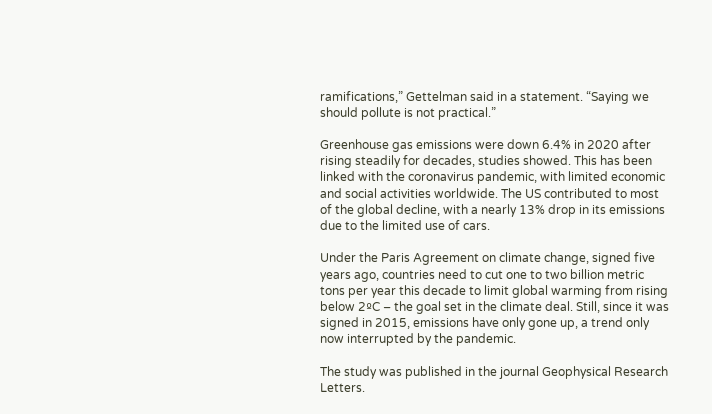ramifications,” Gettelman said in a statement. “Saying we should pollute is not practical.”

Greenhouse gas emissions were down 6.4% in 2020 after rising steadily for decades, studies showed. This has been linked with the coronavirus pandemic, with limited economic and social activities worldwide. The US contributed to most of the global decline, with a nearly 13% drop in its emissions due to the limited use of cars.

Under the Paris Agreement on climate change, signed five years ago, countries need to cut one to two billion metric tons per year this decade to limit global warming from rising below 2ºC – the goal set in the climate deal. Still, since it was signed in 2015, emissions have only gone up, a trend only now interrupted by the pandemic.

The study was published in the journal Geophysical Research Letters.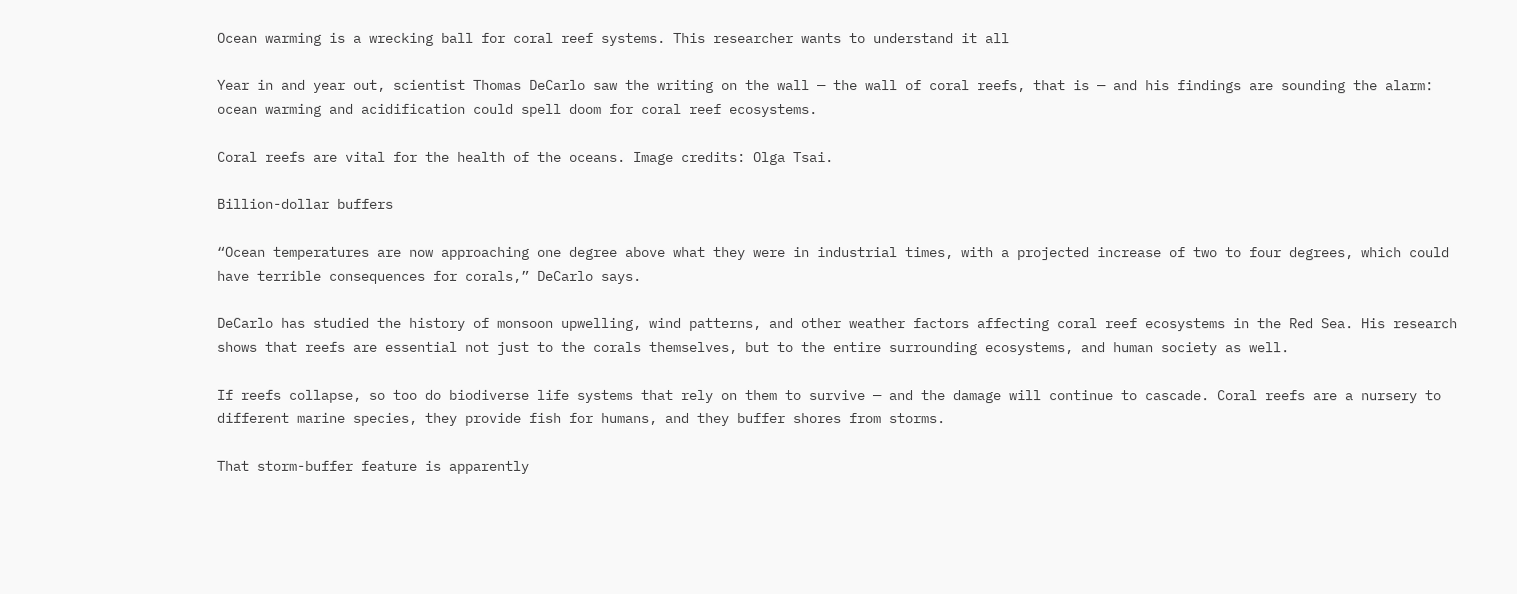Ocean warming is a wrecking ball for coral reef systems. This researcher wants to understand it all

Year in and year out, scientist Thomas DeCarlo saw the writing on the wall — the wall of coral reefs, that is — and his findings are sounding the alarm: ocean warming and acidification could spell doom for coral reef ecosystems.

Coral reefs are vital for the health of the oceans. Image credits: Olga Tsai.

Billion-dollar buffers

“Ocean temperatures are now approaching one degree above what they were in industrial times, with a projected increase of two to four degrees, which could have terrible consequences for corals,” DeCarlo says.

DeCarlo has studied the history of monsoon upwelling, wind patterns, and other weather factors affecting coral reef ecosystems in the Red Sea. His research shows that reefs are essential not just to the corals themselves, but to the entire surrounding ecosystems, and human society as well.

If reefs collapse, so too do biodiverse life systems that rely on them to survive — and the damage will continue to cascade. Coral reefs are a nursery to different marine species, they provide fish for humans, and they buffer shores from storms.

That storm-buffer feature is apparently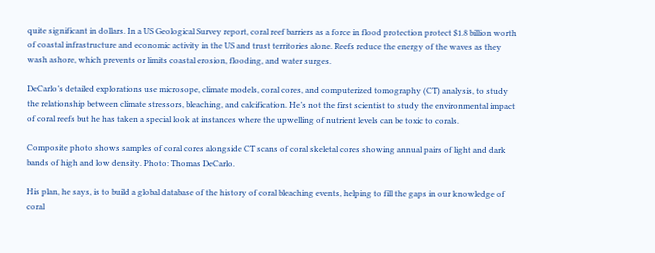quite significant in dollars. In a US Geological Survey report, coral reef barriers as a force in flood protection protect $1.8 billion worth of coastal infrastructure and economic activity in the US and trust territories alone. Reefs reduce the energy of the waves as they wash ashore, which prevents or limits coastal erosion, flooding, and water surges.

DeCarlo’s detailed explorations use microsope, climate models, coral cores, and computerized tomography (CT) analysis, to study the relationship between climate stressors, bleaching, and calcification. He’s not the first scientist to study the environmental impact of coral reefs but he has taken a special look at instances where the upwelling of nutrient levels can be toxic to corals.

Composite photo shows samples of coral cores alongside CT scans of coral skeletal cores showing annual pairs of light and dark bands of high and low density. Photo: Thomas DeCarlo.

His plan, he says, is to build a global database of the history of coral bleaching events, helping to fill the gaps in our knowledge of coral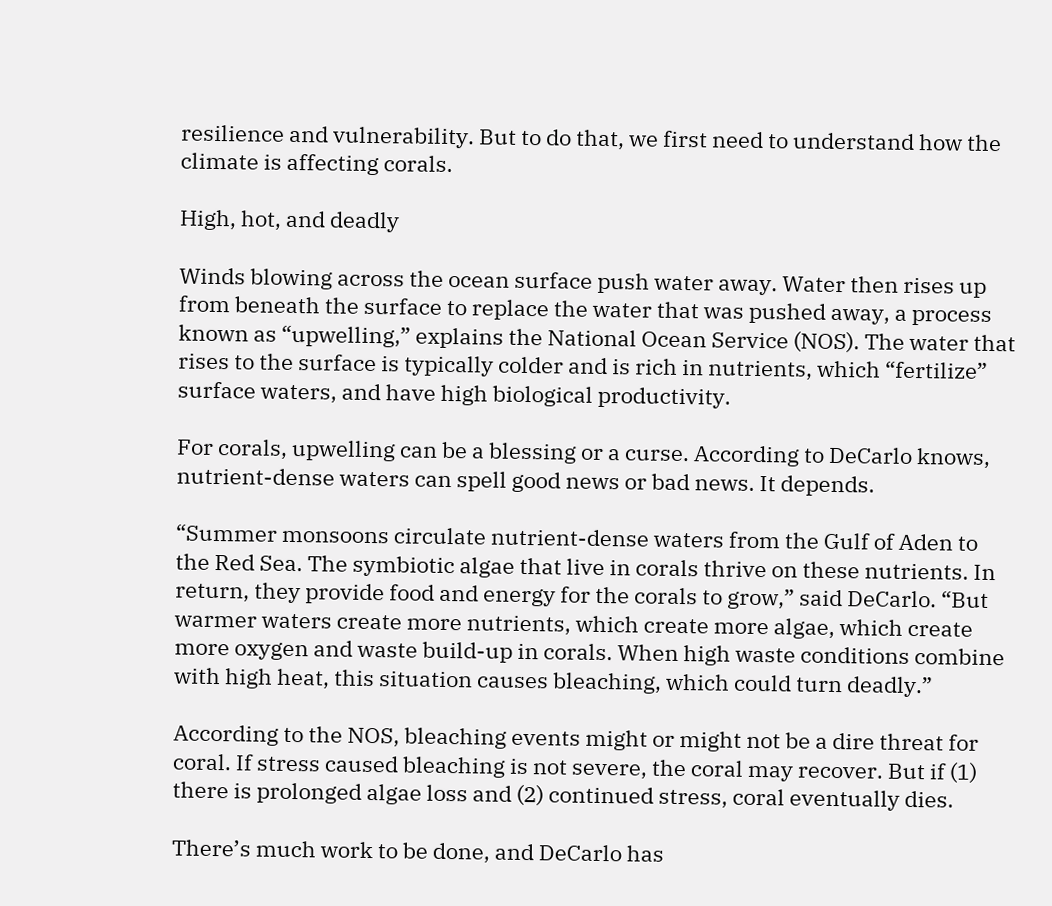resilience and vulnerability. But to do that, we first need to understand how the climate is affecting corals.

High, hot, and deadly

Winds blowing across the ocean surface push water away. Water then rises up from beneath the surface to replace the water that was pushed away, a process known as “upwelling,” explains the National Ocean Service (NOS). The water that rises to the surface is typically colder and is rich in nutrients, which “fertilize” surface waters, and have high biological productivity.

For corals, upwelling can be a blessing or a curse. According to DeCarlo knows, nutrient-dense waters can spell good news or bad news. It depends.

“Summer monsoons circulate nutrient-dense waters from the Gulf of Aden to the Red Sea. The symbiotic algae that live in corals thrive on these nutrients. In return, they provide food and energy for the corals to grow,” said DeCarlo. “But warmer waters create more nutrients, which create more algae, which create more oxygen and waste build-up in corals. When high waste conditions combine with high heat, this situation causes bleaching, which could turn deadly.”

According to the NOS, bleaching events might or might not be a dire threat for coral. If stress caused bleaching is not severe, the coral may recover. But if (1) there is prolonged algae loss and (2) continued stress, coral eventually dies.

There’s much work to be done, and DeCarlo has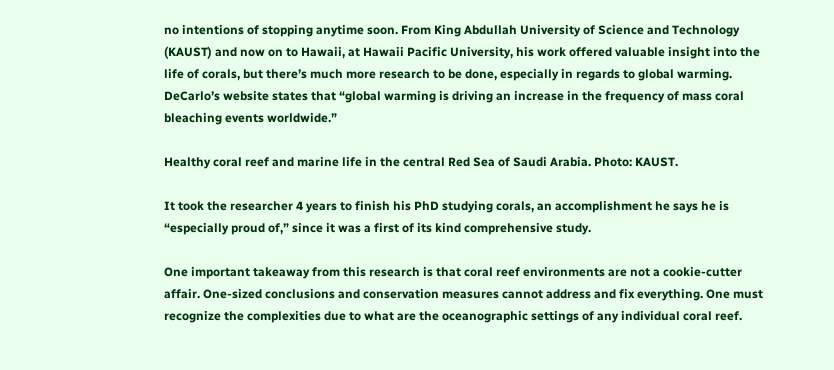no intentions of stopping anytime soon. From King Abdullah University of Science and Technology (KAUST) and now on to Hawaii, at Hawaii Pacific University, his work offered valuable insight into the life of corals, but there’s much more research to be done, especially in regards to global warming. DeCarlo’s website states that “global warming is driving an increase in the frequency of mass coral bleaching events worldwide.”

Healthy coral reef and marine life in the central Red Sea of Saudi Arabia. Photo: KAUST.

It took the researcher 4 years to finish his PhD studying corals, an accomplishment he says he is “especially proud of,” since it was a first of its kind comprehensive study.

One important takeaway from this research is that coral reef environments are not a cookie-cutter affair. One-sized conclusions and conservation measures cannot address and fix everything. One must recognize the complexities due to what are the oceanographic settings of any individual coral reef.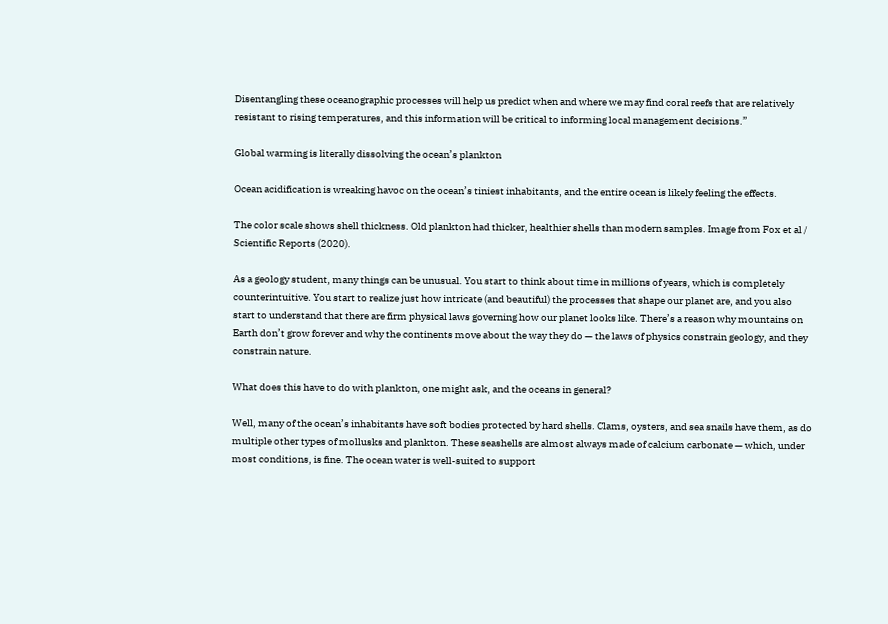Disentangling these oceanographic processes will help us predict when and where we may find coral reefs that are relatively resistant to rising temperatures, and this information will be critical to informing local management decisions.”

Global warming is literally dissolving the ocean’s plankton

Ocean acidification is wreaking havoc on the ocean’s tiniest inhabitants, and the entire ocean is likely feeling the effects.

The color scale shows shell thickness. Old plankton had thicker, healthier shells than modern samples. Image from Fox et al / Scientific Reports (2020).

As a geology student, many things can be unusual. You start to think about time in millions of years, which is completely counterintuitive. You start to realize just how intricate (and beautiful) the processes that shape our planet are, and you also start to understand that there are firm physical laws governing how our planet looks like. There’s a reason why mountains on Earth don’t grow forever and why the continents move about the way they do — the laws of physics constrain geology, and they constrain nature.

What does this have to do with plankton, one might ask, and the oceans in general?

Well, many of the ocean’s inhabitants have soft bodies protected by hard shells. Clams, oysters, and sea snails have them, as do multiple other types of mollusks and plankton. These seashells are almost always made of calcium carbonate — which, under most conditions, is fine. The ocean water is well-suited to support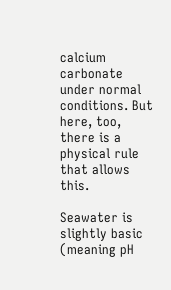calcium carbonate under normal conditions. But here, too, there is a physical rule that allows this.

Seawater is slightly basic (meaning pH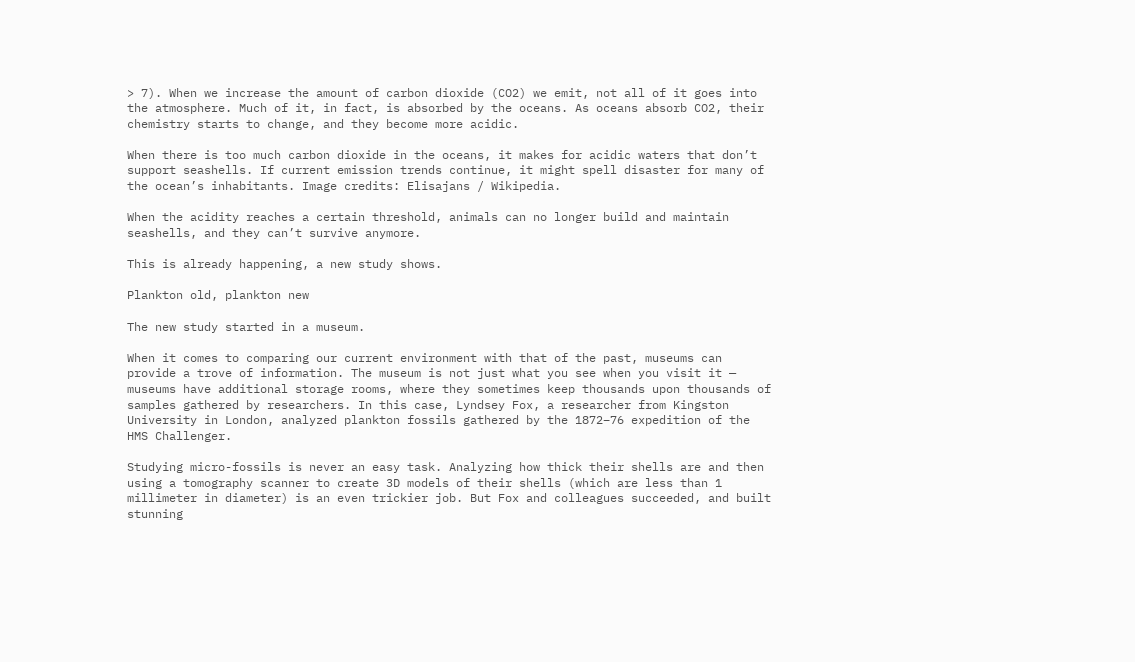> 7). When we increase the amount of carbon dioxide (CO2) we emit, not all of it goes into the atmosphere. Much of it, in fact, is absorbed by the oceans. As oceans absorb CO2, their chemistry starts to change, and they become more acidic.

When there is too much carbon dioxide in the oceans, it makes for acidic waters that don’t support seashells. If current emission trends continue, it might spell disaster for many of the ocean’s inhabitants. Image credits: Elisajans / Wikipedia.

When the acidity reaches a certain threshold, animals can no longer build and maintain seashells, and they can’t survive anymore.

This is already happening, a new study shows.

Plankton old, plankton new

The new study started in a museum.

When it comes to comparing our current environment with that of the past, museums can provide a trove of information. The museum is not just what you see when you visit it — museums have additional storage rooms, where they sometimes keep thousands upon thousands of samples gathered by researchers. In this case, Lyndsey Fox, a researcher from Kingston University in London, analyzed plankton fossils gathered by the 1872–76 expedition of the HMS Challenger.

Studying micro-fossils is never an easy task. Analyzing how thick their shells are and then using a tomography scanner to create 3D models of their shells (which are less than 1 millimeter in diameter) is an even trickier job. But Fox and colleagues succeeded, and built stunning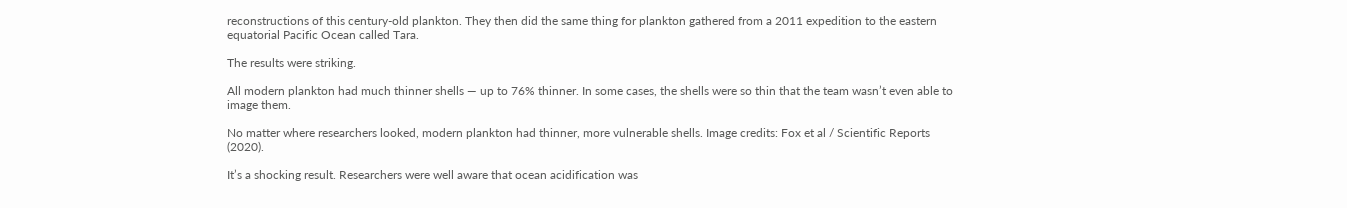reconstructions of this century-old plankton. They then did the same thing for plankton gathered from a 2011 expedition to the eastern equatorial Pacific Ocean called Tara.

The results were striking.

All modern plankton had much thinner shells — up to 76% thinner. In some cases, the shells were so thin that the team wasn’t even able to image them.

No matter where researchers looked, modern plankton had thinner, more vulnerable shells. Image credits: Fox et al / Scientific Reports (2020).

It’s a shocking result. Researchers were well aware that ocean acidification was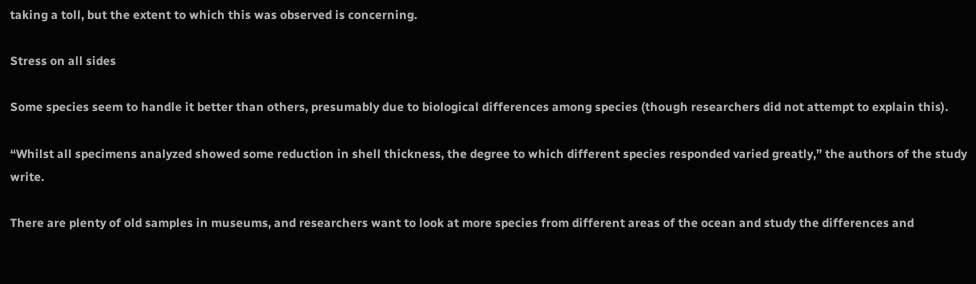taking a toll, but the extent to which this was observed is concerning.

Stress on all sides

Some species seem to handle it better than others, presumably due to biological differences among species (though researchers did not attempt to explain this).

“Whilst all specimens analyzed showed some reduction in shell thickness, the degree to which different species responded varied greatly,” the authors of the study write.

There are plenty of old samples in museums, and researchers want to look at more species from different areas of the ocean and study the differences and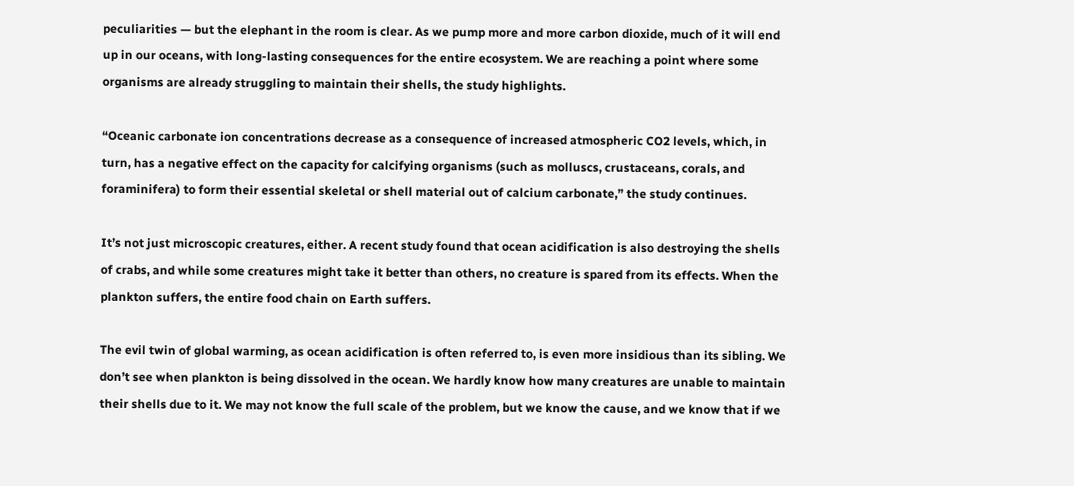peculiarities — but the elephant in the room is clear. As we pump more and more carbon dioxide, much of it will end up in our oceans, with long-lasting consequences for the entire ecosystem. We are reaching a point where some organisms are already struggling to maintain their shells, the study highlights.

“Oceanic carbonate ion concentrations decrease as a consequence of increased atmospheric CO2 levels, which, in turn, has a negative effect on the capacity for calcifying organisms (such as molluscs, crustaceans, corals, and foraminifera) to form their essential skeletal or shell material out of calcium carbonate,” the study continues.

It’s not just microscopic creatures, either. A recent study found that ocean acidification is also destroying the shells of crabs, and while some creatures might take it better than others, no creature is spared from its effects. When the plankton suffers, the entire food chain on Earth suffers.

The evil twin of global warming, as ocean acidification is often referred to, is even more insidious than its sibling. We don’t see when plankton is being dissolved in the ocean. We hardly know how many creatures are unable to maintain their shells due to it. We may not know the full scale of the problem, but we know the cause, and we know that if we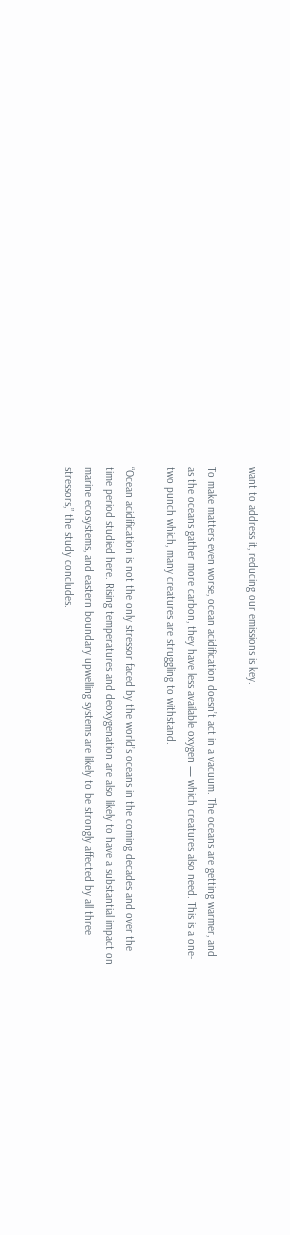want to address it, reducing our emissions is key.

To make matters even worse, ocean acidification doesn’t act in a vacuum. The oceans are getting warmer, and as the oceans gather more carbon, they have less available oxygen — which creatures also need. This is a one-two punch which, many creatures are struggling to withstand.

“Ocean acidification is not the only stressor faced by the world’s oceans in the coming decades and over the time period studied here. Rising temperatures and deoxygenation are also likely to have a substantial impact on marine ecosystems, and eastern boundary upwelling systems are likely to be strongly affected by all three stressors,” the study concludes.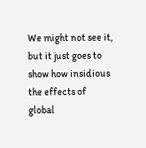We might not see it, but it just goes to show how insidious the effects of global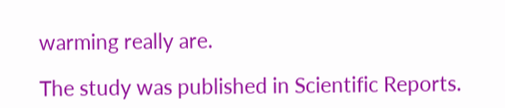warming really are.

The study was published in Scientific Reports.